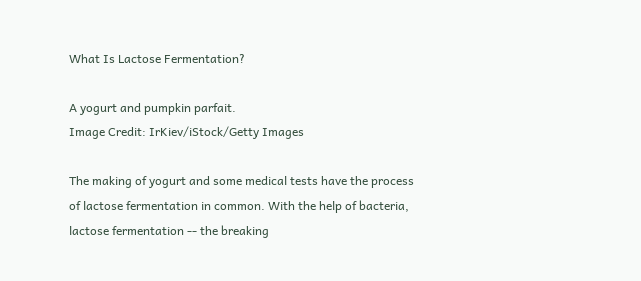What Is Lactose Fermentation?

A yogurt and pumpkin parfait.
Image Credit: IrKiev/iStock/Getty Images

The making of yogurt and some medical tests have the process of lactose fermentation in common. With the help of bacteria, lactose fermentation -- the breaking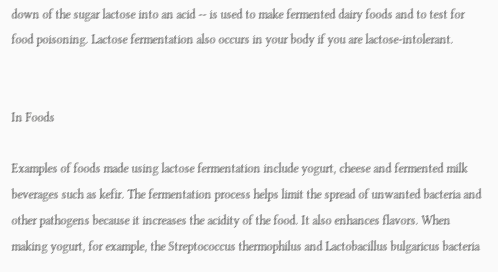down of the sugar lactose into an acid -- is used to make fermented dairy foods and to test for food poisoning. Lactose fermentation also occurs in your body if you are lactose-intolerant.


In Foods

Examples of foods made using lactose fermentation include yogurt, cheese and fermented milk beverages such as kefir. The fermentation process helps limit the spread of unwanted bacteria and other pathogens because it increases the acidity of the food. It also enhances flavors. When making yogurt, for example, the Streptococcus thermophilus and Lactobacillus bulgaricus bacteria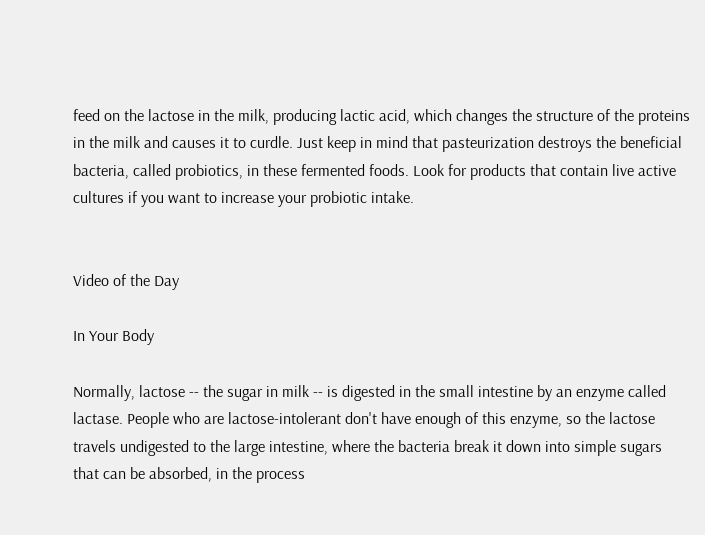feed on the lactose in the milk, producing lactic acid, which changes the structure of the proteins in the milk and causes it to curdle. Just keep in mind that pasteurization destroys the beneficial bacteria, called probiotics, in these fermented foods. Look for products that contain live active cultures if you want to increase your probiotic intake.


Video of the Day

In Your Body

Normally, lactose -- the sugar in milk -- is digested in the small intestine by an enzyme called lactase. People who are lactose-intolerant don't have enough of this enzyme, so the lactose travels undigested to the large intestine, where the bacteria break it down into simple sugars that can be absorbed, in the process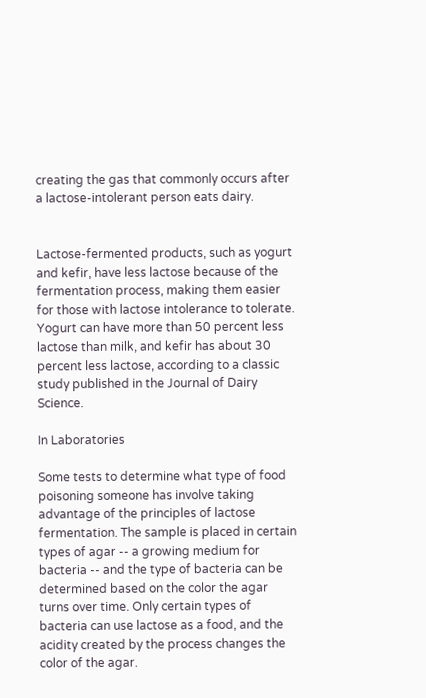creating the gas that commonly occurs after a lactose-intolerant person eats dairy.


Lactose-fermented products, such as yogurt and kefir, have less lactose because of the fermentation process, making them easier for those with lactose intolerance to tolerate. Yogurt can have more than 50 percent less lactose than milk, and kefir has about 30 percent less lactose, according to a classic study published in the Journal of Dairy Science.

In Laboratories

Some tests to determine what type of food poisoning someone has involve taking advantage of the principles of lactose fermentation. The sample is placed in certain types of agar -- a growing medium for bacteria -- and the type of bacteria can be determined based on the color the agar turns over time. Only certain types of bacteria can use lactose as a food, and the acidity created by the process changes the color of the agar.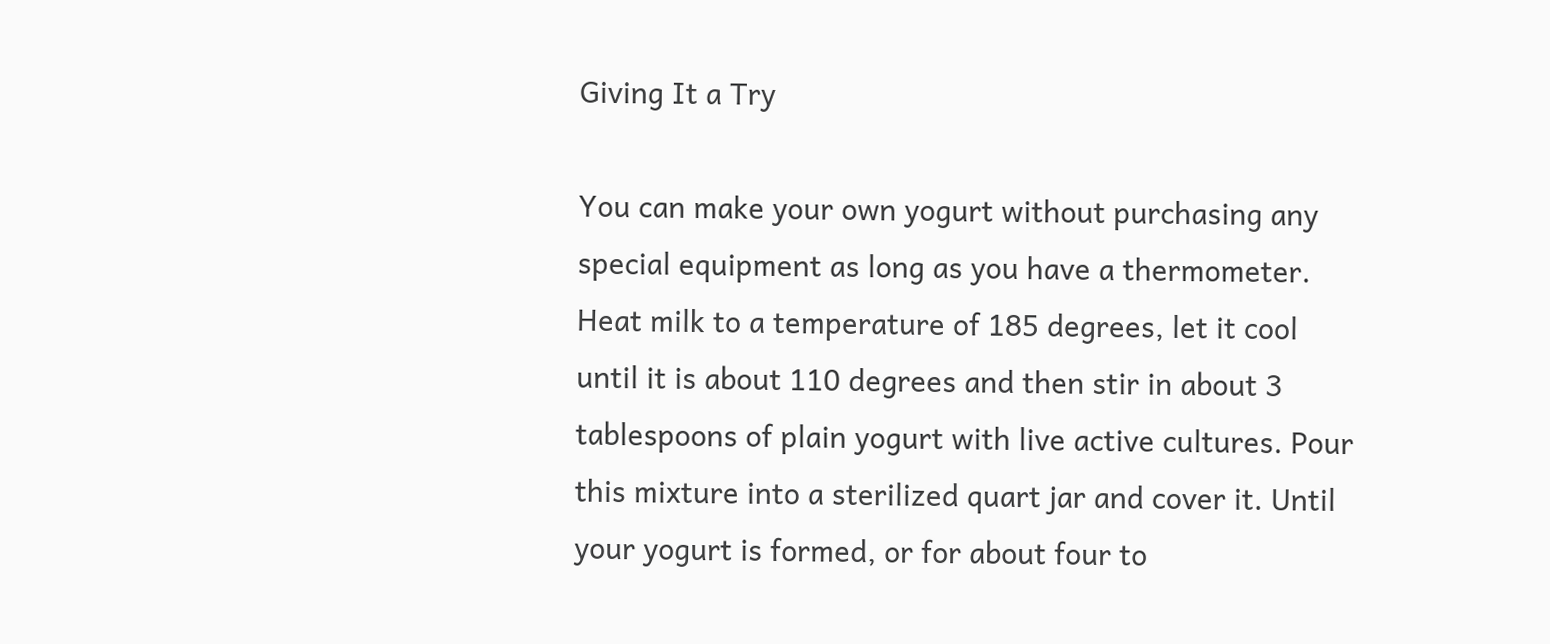Giving It a Try

You can make your own yogurt without purchasing any special equipment as long as you have a thermometer. Heat milk to a temperature of 185 degrees, let it cool until it is about 110 degrees and then stir in about 3 tablespoons of plain yogurt with live active cultures. Pour this mixture into a sterilized quart jar and cover it. Until your yogurt is formed, or for about four to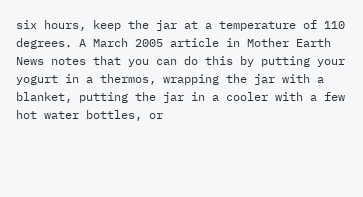six hours, keep the jar at a temperature of 110 degrees. A March 2005 article in Mother Earth News notes that you can do this by putting your yogurt in a thermos, wrapping the jar with a blanket, putting the jar in a cooler with a few hot water bottles, or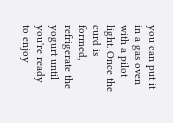you can put it in a gas oven with a pilot light. Once the curd is formed, refrigerate the yogurt until you're ready to enjoy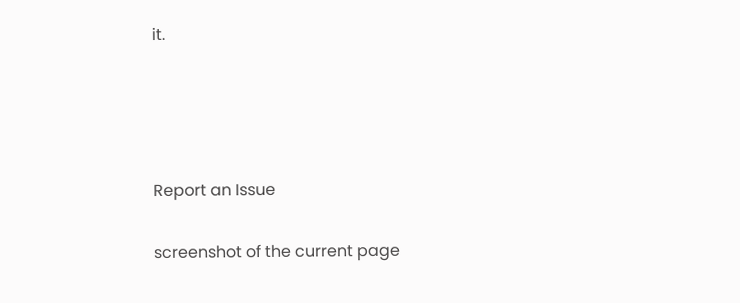it.




Report an Issue

screenshot of the current page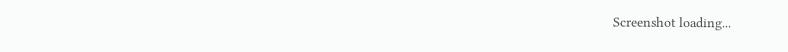Screenshot loading...